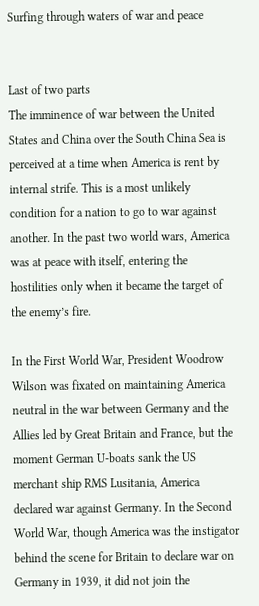Surfing through waters of war and peace


Last of two parts
The imminence of war between the United States and China over the South China Sea is perceived at a time when America is rent by internal strife. This is a most unlikely condition for a nation to go to war against another. In the past two world wars, America was at peace with itself, entering the hostilities only when it became the target of the enemy’s fire.

In the First World War, President Woodrow Wilson was fixated on maintaining America neutral in the war between Germany and the Allies led by Great Britain and France, but the moment German U-boats sank the US merchant ship RMS Lusitania, America declared war against Germany. In the Second World War, though America was the instigator behind the scene for Britain to declare war on Germany in 1939, it did not join the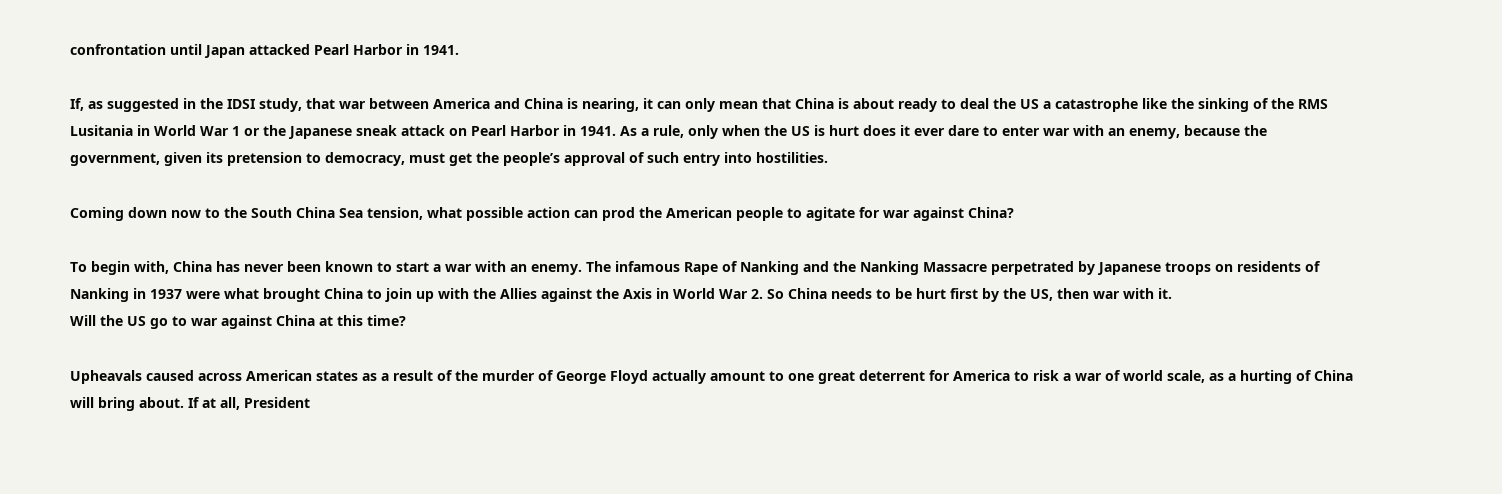confrontation until Japan attacked Pearl Harbor in 1941.

If, as suggested in the IDSI study, that war between America and China is nearing, it can only mean that China is about ready to deal the US a catastrophe like the sinking of the RMS Lusitania in World War 1 or the Japanese sneak attack on Pearl Harbor in 1941. As a rule, only when the US is hurt does it ever dare to enter war with an enemy, because the government, given its pretension to democracy, must get the people’s approval of such entry into hostilities.

Coming down now to the South China Sea tension, what possible action can prod the American people to agitate for war against China?

To begin with, China has never been known to start a war with an enemy. The infamous Rape of Nanking and the Nanking Massacre perpetrated by Japanese troops on residents of Nanking in 1937 were what brought China to join up with the Allies against the Axis in World War 2. So China needs to be hurt first by the US, then war with it.
Will the US go to war against China at this time?

Upheavals caused across American states as a result of the murder of George Floyd actually amount to one great deterrent for America to risk a war of world scale, as a hurting of China will bring about. If at all, President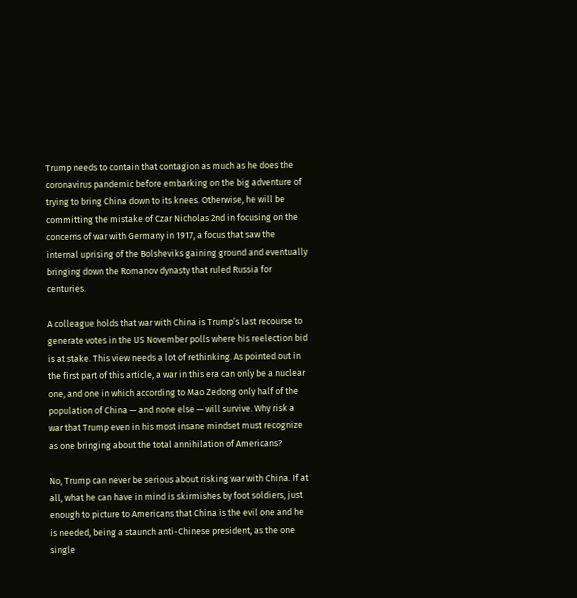Trump needs to contain that contagion as much as he does the coronavirus pandemic before embarking on the big adventure of trying to bring China down to its knees. Otherwise, he will be committing the mistake of Czar Nicholas 2nd in focusing on the concerns of war with Germany in 1917, a focus that saw the internal uprising of the Bolsheviks gaining ground and eventually bringing down the Romanov dynasty that ruled Russia for centuries.

A colleague holds that war with China is Trump’s last recourse to generate votes in the US November polls where his reelection bid is at stake. This view needs a lot of rethinking. As pointed out in the first part of this article, a war in this era can only be a nuclear one, and one in which according to Mao Zedong only half of the population of China — and none else — will survive. Why risk a war that Trump even in his most insane mindset must recognize as one bringing about the total annihilation of Americans?

No, Trump can never be serious about risking war with China. If at all, what he can have in mind is skirmishes by foot soldiers, just enough to picture to Americans that China is the evil one and he is needed, being a staunch anti-Chinese president, as the one single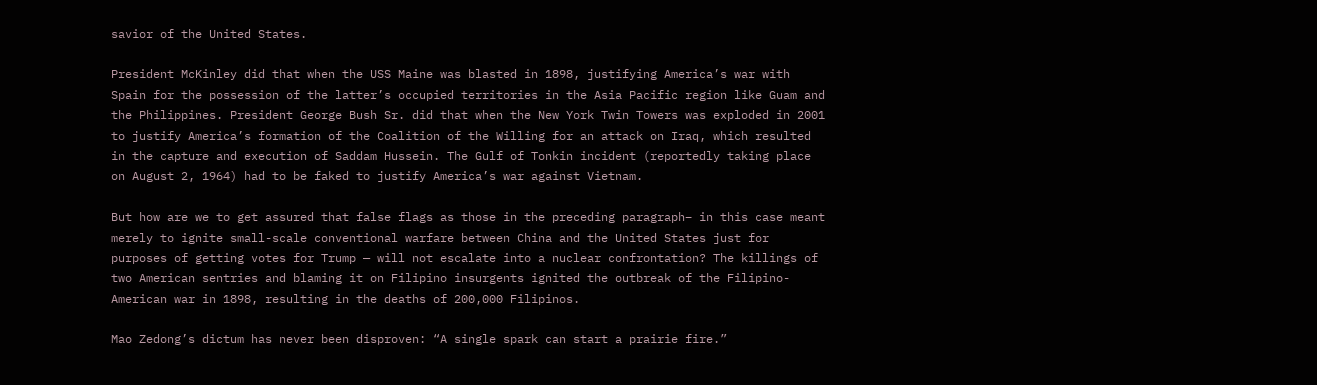savior of the United States.

President McKinley did that when the USS Maine was blasted in 1898, justifying America’s war with Spain for the possession of the latter’s occupied territories in the Asia Pacific region like Guam and the Philippines. President George Bush Sr. did that when the New York Twin Towers was exploded in 2001 to justify America’s formation of the Coalition of the Willing for an attack on Iraq, which resulted in the capture and execution of Saddam Hussein. The Gulf of Tonkin incident (reportedly taking place on August 2, 1964) had to be faked to justify America’s war against Vietnam.

But how are we to get assured that false flags as those in the preceding paragraph– in this case meant merely to ignite small-scale conventional warfare between China and the United States just for purposes of getting votes for Trump — will not escalate into a nuclear confrontation? The killings of two American sentries and blaming it on Filipino insurgents ignited the outbreak of the Filipino-American war in 1898, resulting in the deaths of 200,000 Filipinos.

Mao Zedong’s dictum has never been disproven: “A single spark can start a prairie fire.”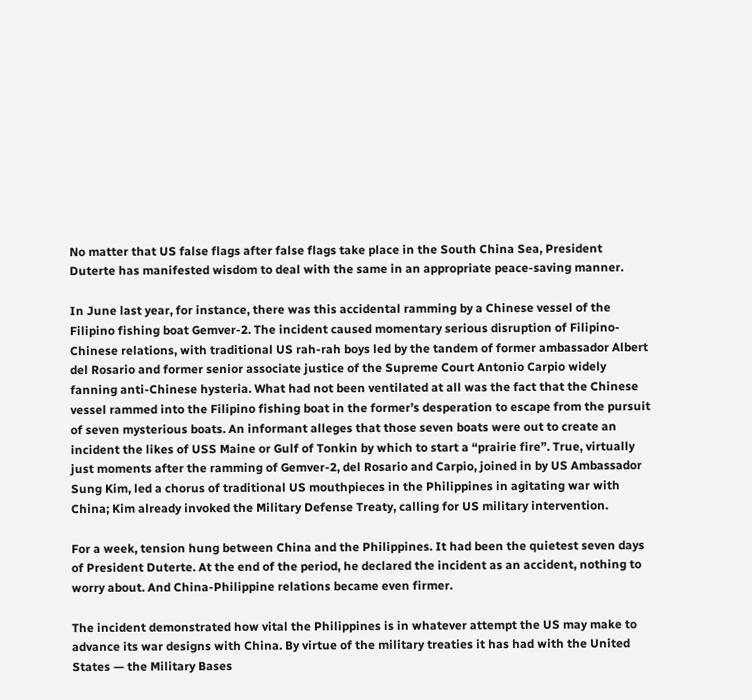No matter that US false flags after false flags take place in the South China Sea, President Duterte has manifested wisdom to deal with the same in an appropriate peace-saving manner.

In June last year, for instance, there was this accidental ramming by a Chinese vessel of the Filipino fishing boat Gemver-2. The incident caused momentary serious disruption of Filipino-Chinese relations, with traditional US rah-rah boys led by the tandem of former ambassador Albert del Rosario and former senior associate justice of the Supreme Court Antonio Carpio widely fanning anti-Chinese hysteria. What had not been ventilated at all was the fact that the Chinese vessel rammed into the Filipino fishing boat in the former’s desperation to escape from the pursuit of seven mysterious boats. An informant alleges that those seven boats were out to create an incident the likes of USS Maine or Gulf of Tonkin by which to start a “prairie fire”. True, virtually just moments after the ramming of Gemver-2, del Rosario and Carpio, joined in by US Ambassador Sung Kim, led a chorus of traditional US mouthpieces in the Philippines in agitating war with China; Kim already invoked the Military Defense Treaty, calling for US military intervention.

For a week, tension hung between China and the Philippines. It had been the quietest seven days of President Duterte. At the end of the period, he declared the incident as an accident, nothing to worry about. And China-Philippine relations became even firmer.

The incident demonstrated how vital the Philippines is in whatever attempt the US may make to advance its war designs with China. By virtue of the military treaties it has had with the United States — the Military Bases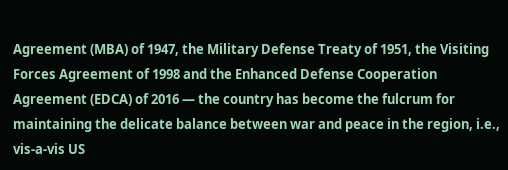Agreement (MBA) of 1947, the Military Defense Treaty of 1951, the Visiting Forces Agreement of 1998 and the Enhanced Defense Cooperation Agreement (EDCA) of 2016 — the country has become the fulcrum for maintaining the delicate balance between war and peace in the region, i.e., vis-a-vis US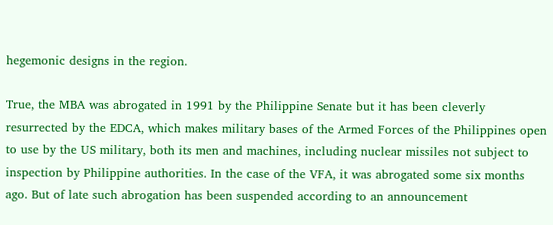hegemonic designs in the region.

True, the MBA was abrogated in 1991 by the Philippine Senate but it has been cleverly resurrected by the EDCA, which makes military bases of the Armed Forces of the Philippines open to use by the US military, both its men and machines, including nuclear missiles not subject to inspection by Philippine authorities. In the case of the VFA, it was abrogated some six months ago. But of late such abrogation has been suspended according to an announcement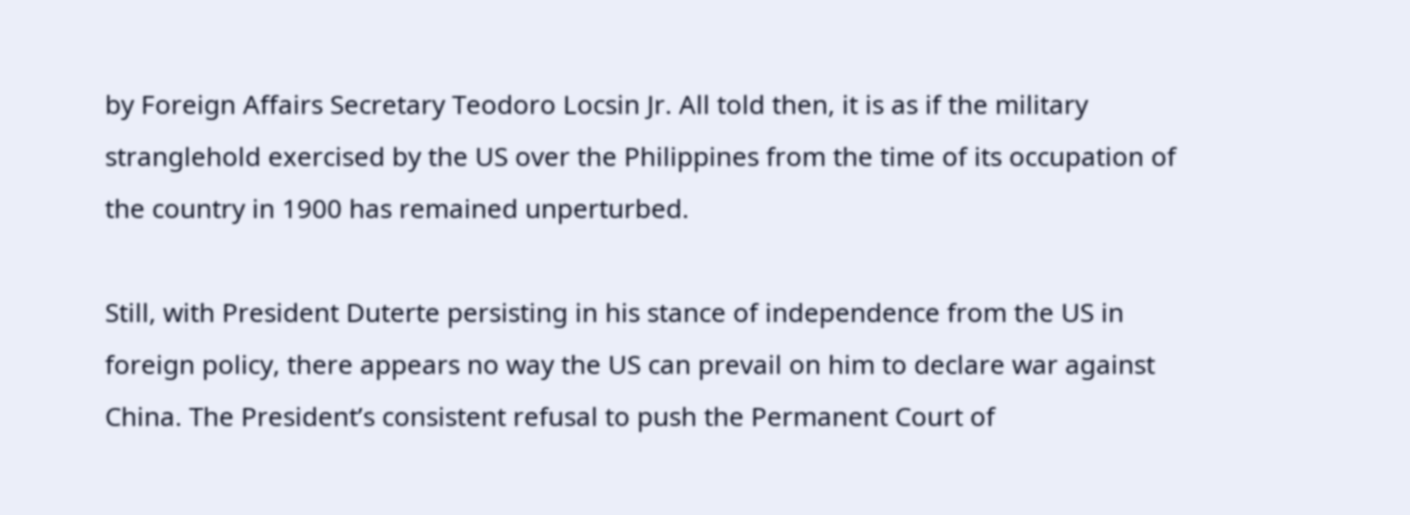by Foreign Affairs Secretary Teodoro Locsin Jr. All told then, it is as if the military stranglehold exercised by the US over the Philippines from the time of its occupation of the country in 1900 has remained unperturbed.

Still, with President Duterte persisting in his stance of independence from the US in foreign policy, there appears no way the US can prevail on him to declare war against China. The President’s consistent refusal to push the Permanent Court of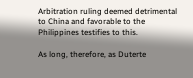Arbitration ruling deemed detrimental to China and favorable to the Philippines testifies to this.

As long, therefore, as Duterte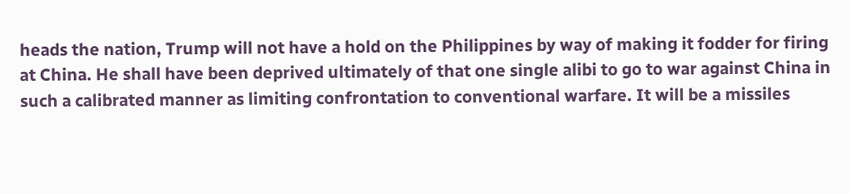heads the nation, Trump will not have a hold on the Philippines by way of making it fodder for firing at China. He shall have been deprived ultimately of that one single alibi to go to war against China in such a calibrated manner as limiting confrontation to conventional warfare. It will be a missiles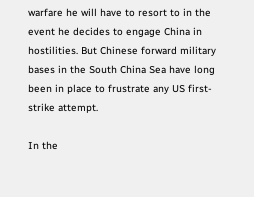warfare he will have to resort to in the event he decides to engage China in hostilities. But Chinese forward military bases in the South China Sea have long been in place to frustrate any US first-strike attempt.

In the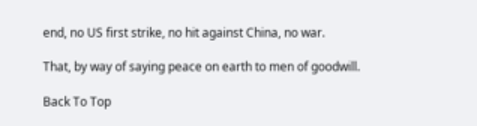end, no US first strike, no hit against China, no war.

That, by way of saying peace on earth to men of goodwill.

Back To Top